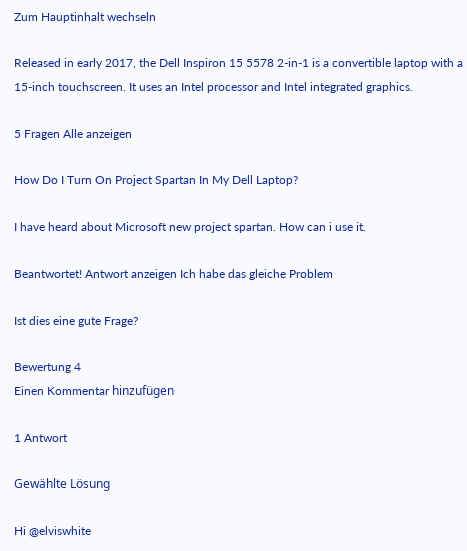Zum Hauptinhalt wechseln

Released in early 2017, the Dell Inspiron 15 5578 2-in-1 is a convertible laptop with a 15-inch touchscreen. It uses an Intel processor and Intel integrated graphics.

5 Fragen Alle anzeigen

How Do I Turn On Project Spartan In My Dell Laptop?

I have heard about Microsoft new project spartan. How can i use it.

Beantwortet! Antwort anzeigen Ich habe das gleiche Problem

Ist dies eine gute Frage?

Bewertung 4
Einen Kommentar hinzufügen

1 Antwort

Gewählte Lösung

Hi @elviswhite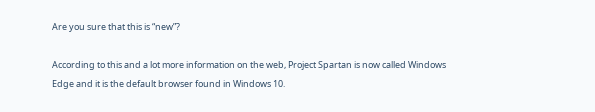Are you sure that this is “new”?

According to this and a lot more information on the web, Project Spartan is now called Windows Edge and it is the default browser found in Windows 10.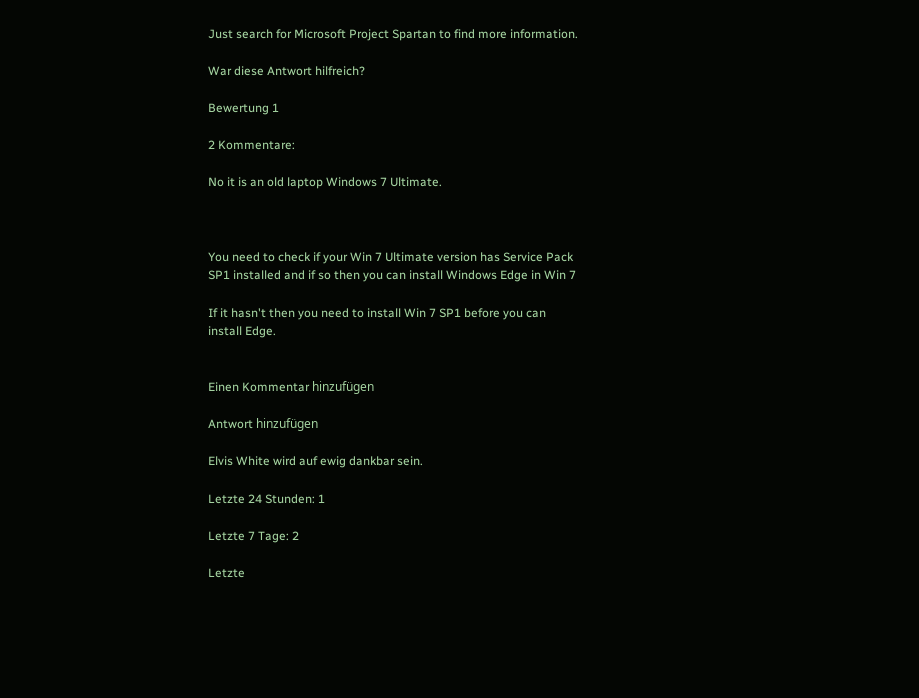Just search for Microsoft Project Spartan to find more information.

War diese Antwort hilfreich?

Bewertung 1

2 Kommentare:

No it is an old laptop Windows 7 Ultimate.



You need to check if your Win 7 Ultimate version has Service Pack SP1 installed and if so then you can install Windows Edge in Win 7

If it hasn't then you need to install Win 7 SP1 before you can install Edge.


Einen Kommentar hinzufügen

Antwort hinzufügen

Elvis White wird auf ewig dankbar sein.

Letzte 24 Stunden: 1

Letzte 7 Tage: 2

Letzte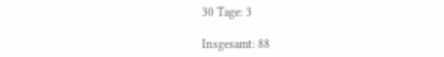30 Tage: 3

Insgesamt: 88